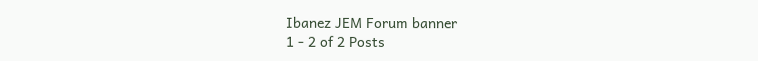Ibanez JEM Forum banner
1 - 2 of 2 Posts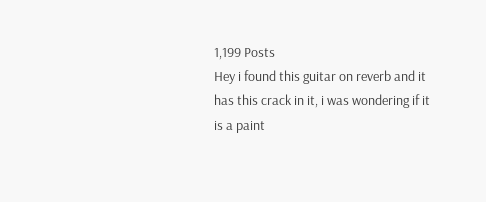1,199 Posts
Hey i found this guitar on reverb and it has this crack in it, i was wondering if it is a paint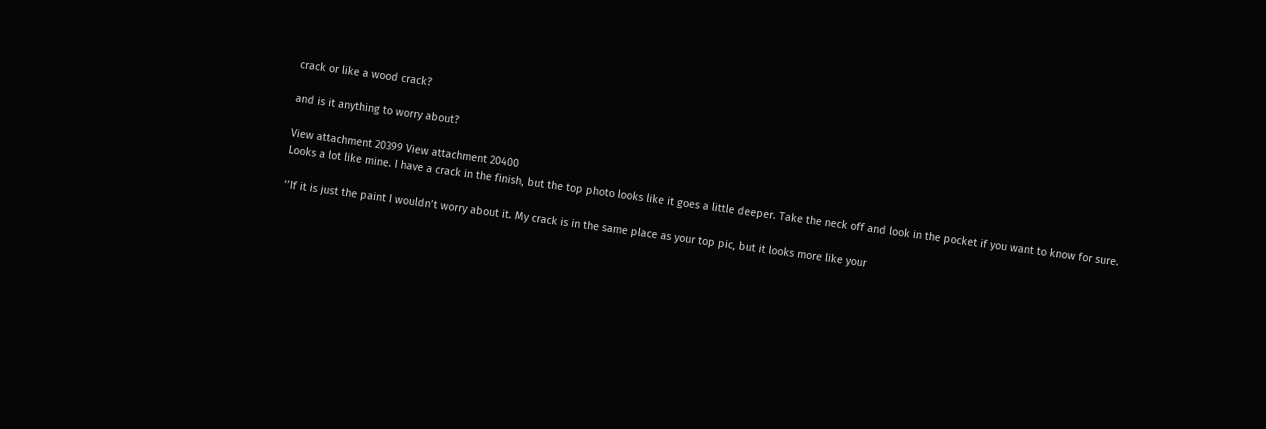crack or like a wood crack?

and is it anything to worry about?

View attachment 20399 View attachment 20400
Looks a lot like mine. I have a crack in the finish, but the top photo looks like it goes a little deeper. Take the neck off and look in the pocket if you want to know for sure.

‘’If it is just the paint I wouldn’t worry about it. My crack is in the same place as your top pic, but it looks more like your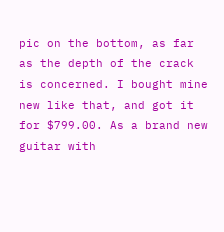pic on the bottom, as far as the depth of the crack is concerned. I bought mine new like that, and got it for $799.00. As a brand new guitar with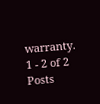warranty.
1 - 2 of 2 Posts